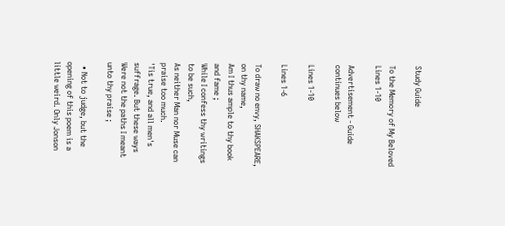Study Guide

To the Memory of My Beloved Lines 1-10

Advertisement - Guide continues below

Lines 1-10

Lines 1-6

To draw no envy, SHAKSPEARE, on thy name,
Am I thus ample to thy book and fame ;
While I confess thy writings to be such,
As neither Man nor Muse can praise too much.
'Tis true, and all men's suffrage. But these ways
Were not the paths I meant unto thy praise ;

  • Not to judge, but the opening of this poem is a little weird. Only Jonson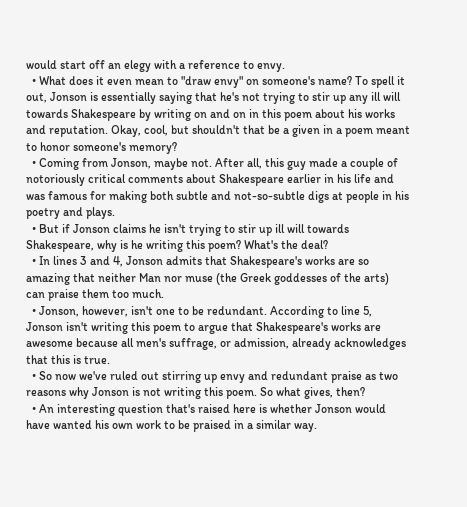would start off an elegy with a reference to envy.
  • What does it even mean to "draw envy" on someone's name? To spell it out, Jonson is essentially saying that he's not trying to stir up any ill will towards Shakespeare by writing on and on in this poem about his works and reputation. Okay, cool, but shouldn't that be a given in a poem meant to honor someone's memory?
  • Coming from Jonson, maybe not. After all, this guy made a couple of notoriously critical comments about Shakespeare earlier in his life and was famous for making both subtle and not-so-subtle digs at people in his poetry and plays.
  • But if Jonson claims he isn't trying to stir up ill will towards Shakespeare, why is he writing this poem? What's the deal?
  • In lines 3 and 4, Jonson admits that Shakespeare's works are so amazing that neither Man nor muse (the Greek goddesses of the arts) can praise them too much.
  • Jonson, however, isn't one to be redundant. According to line 5, Jonson isn't writing this poem to argue that Shakespeare's works are awesome because all men's suffrage, or admission, already acknowledges that this is true.
  • So now we've ruled out stirring up envy and redundant praise as two reasons why Jonson is not writing this poem. So what gives, then?
  • An interesting question that's raised here is whether Jonson would have wanted his own work to be praised in a similar way.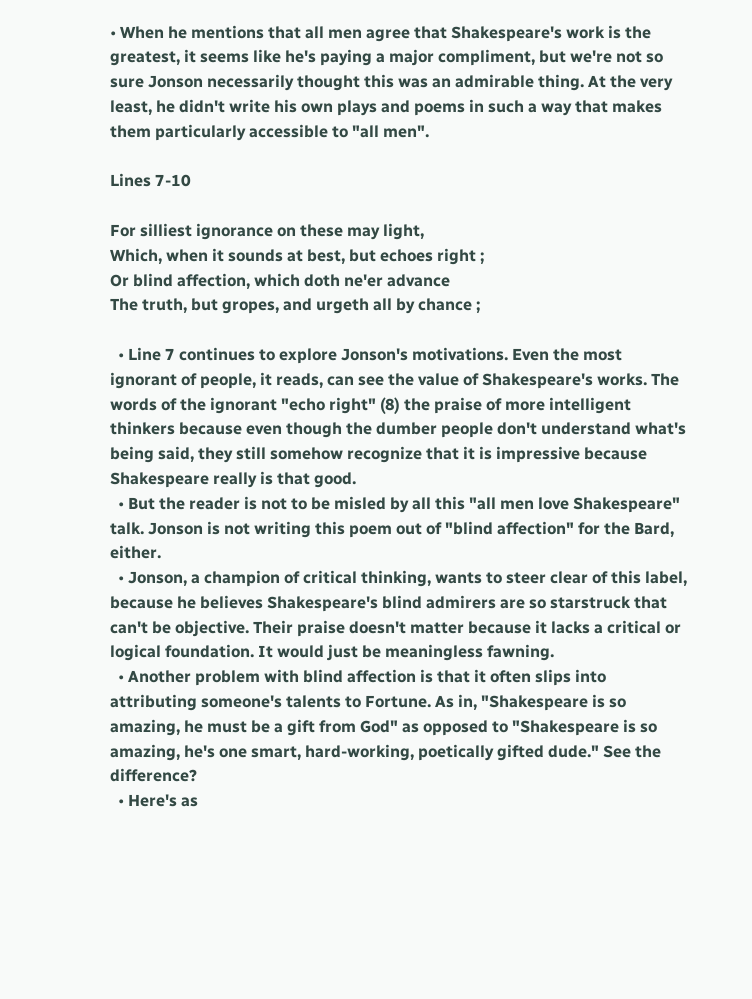• When he mentions that all men agree that Shakespeare's work is the greatest, it seems like he's paying a major compliment, but we're not so sure Jonson necessarily thought this was an admirable thing. At the very least, he didn't write his own plays and poems in such a way that makes them particularly accessible to "all men".

Lines 7-10

For silliest ignorance on these may light,
Which, when it sounds at best, but echoes right ;
Or blind affection, which doth ne'er advance
The truth, but gropes, and urgeth all by chance ;

  • Line 7 continues to explore Jonson's motivations. Even the most ignorant of people, it reads, can see the value of Shakespeare's works. The words of the ignorant "echo right" (8) the praise of more intelligent thinkers because even though the dumber people don't understand what's being said, they still somehow recognize that it is impressive because Shakespeare really is that good.
  • But the reader is not to be misled by all this "all men love Shakespeare" talk. Jonson is not writing this poem out of "blind affection" for the Bard, either.
  • Jonson, a champion of critical thinking, wants to steer clear of this label, because he believes Shakespeare's blind admirers are so starstruck that can't be objective. Their praise doesn't matter because it lacks a critical or logical foundation. It would just be meaningless fawning.
  • Another problem with blind affection is that it often slips into attributing someone's talents to Fortune. As in, "Shakespeare is so amazing, he must be a gift from God" as opposed to "Shakespeare is so amazing, he's one smart, hard-working, poetically gifted dude." See the difference?
  • Here's as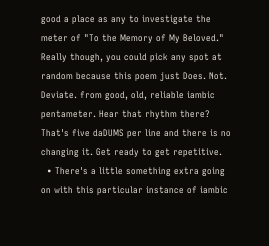good a place as any to investigate the meter of "To the Memory of My Beloved." Really though, you could pick any spot at random because this poem just Does. Not. Deviate. from good, old, reliable iambic pentameter. Hear that rhythm there? That's five daDUMS per line and there is no changing it. Get ready to get repetitive.
  • There's a little something extra going on with this particular instance of iambic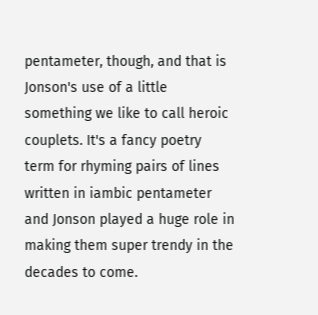pentameter, though, and that is Jonson's use of a little something we like to call heroic couplets. It's a fancy poetry term for rhyming pairs of lines written in iambic pentameter and Jonson played a huge role in making them super trendy in the decades to come.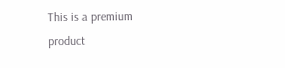This is a premium product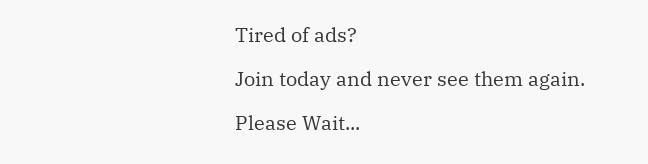Tired of ads?

Join today and never see them again.

Please Wait...